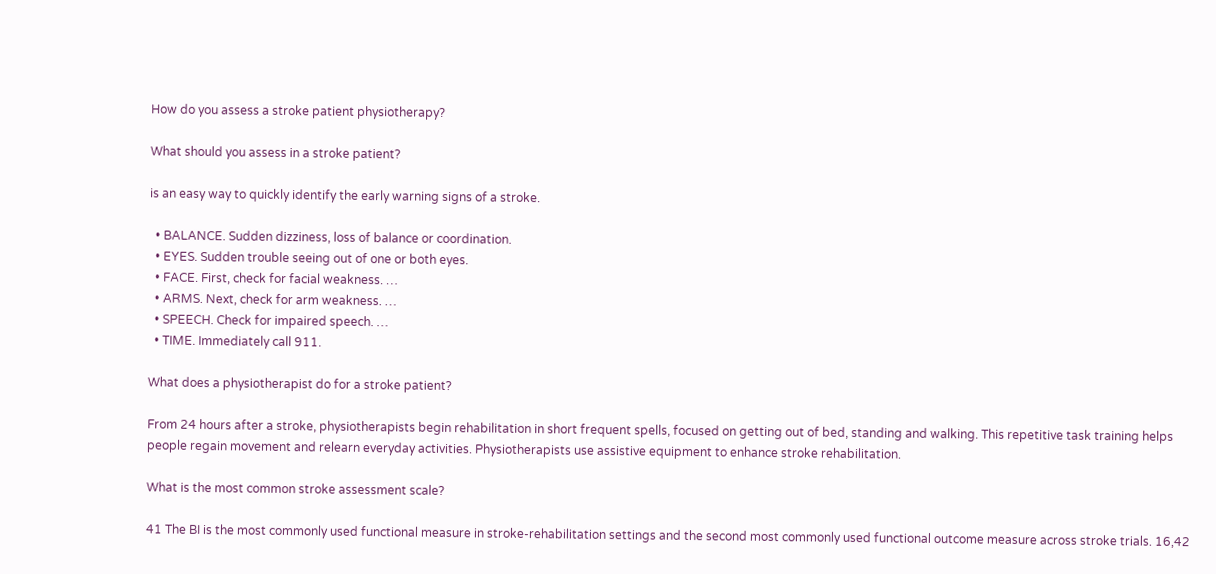How do you assess a stroke patient physiotherapy?

What should you assess in a stroke patient?

is an easy way to quickly identify the early warning signs of a stroke.

  • BALANCE. Sudden dizziness, loss of balance or coordination.
  • EYES. Sudden trouble seeing out of one or both eyes.
  • FACE. First, check for facial weakness. …
  • ARMS. Next, check for arm weakness. …
  • SPEECH. Check for impaired speech. …
  • TIME. Immediately call 911.

What does a physiotherapist do for a stroke patient?

From 24 hours after a stroke, physiotherapists begin rehabilitation in short frequent spells, focused on getting out of bed, standing and walking. This repetitive task training helps people regain movement and relearn everyday activities. Physiotherapists use assistive equipment to enhance stroke rehabilitation.

What is the most common stroke assessment scale?

41 The BI is the most commonly used functional measure in stroke-rehabilitation settings and the second most commonly used functional outcome measure across stroke trials. 16,42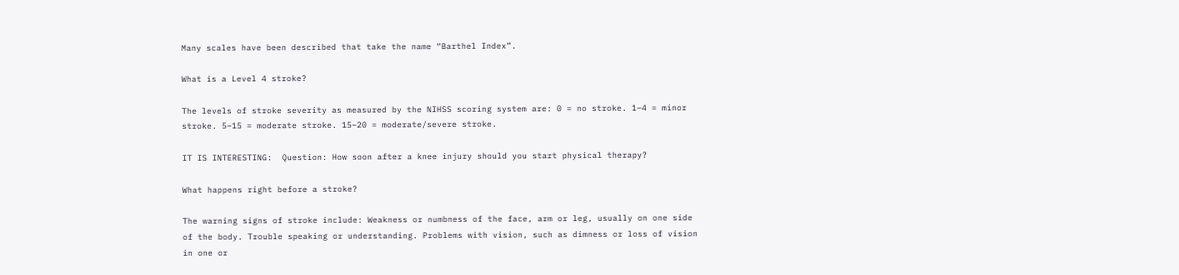Many scales have been described that take the name “Barthel Index”.

What is a Level 4 stroke?

The levels of stroke severity as measured by the NIHSS scoring system are: 0 = no stroke. 1–4 = minor stroke. 5–15 = moderate stroke. 15–20 = moderate/severe stroke.

IT IS INTERESTING:  Question: How soon after a knee injury should you start physical therapy?

What happens right before a stroke?

The warning signs of stroke include: Weakness or numbness of the face, arm or leg, usually on one side of the body. Trouble speaking or understanding. Problems with vision, such as dimness or loss of vision in one or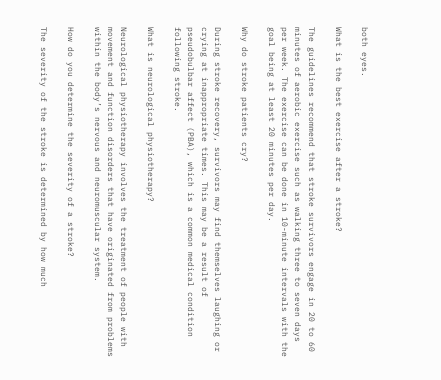both eyes.

What is the best exercise after a stroke?

The guidelines recommend that stroke survivors engage in 20 to 60 minutes of aerobic exercise such as walking three to seven days per week. The exercise can be done in 10-minute intervals with the goal being at least 20 minutes per day.

Why do stroke patients cry?

During stroke recovery, survivors may find themselves laughing or crying at inappropriate times. This may be a result of pseudobulbar affect (PBA), which is a common medical condition following stroke.

What is neurological physiotherapy?

Neurological physiotherapy involves the treatment of people with movement and function disorders that have originated from problems within the body’s nervous and neuromuscular system.

How do you determine the severity of a stroke?

The severity of the stroke is determined by how much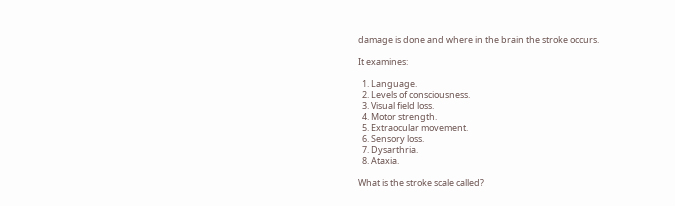damage is done and where in the brain the stroke occurs.

It examines:

  1. Language.
  2. Levels of consciousness.
  3. Visual field loss.
  4. Motor strength.
  5. Extraocular movement.
  6. Sensory loss.
  7. Dysarthria.
  8. Ataxia.

What is the stroke scale called?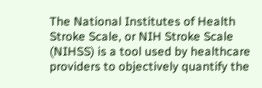The National Institutes of Health Stroke Scale, or NIH Stroke Scale (NIHSS) is a tool used by healthcare providers to objectively quantify the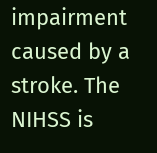impairment caused by a stroke. The NIHSS is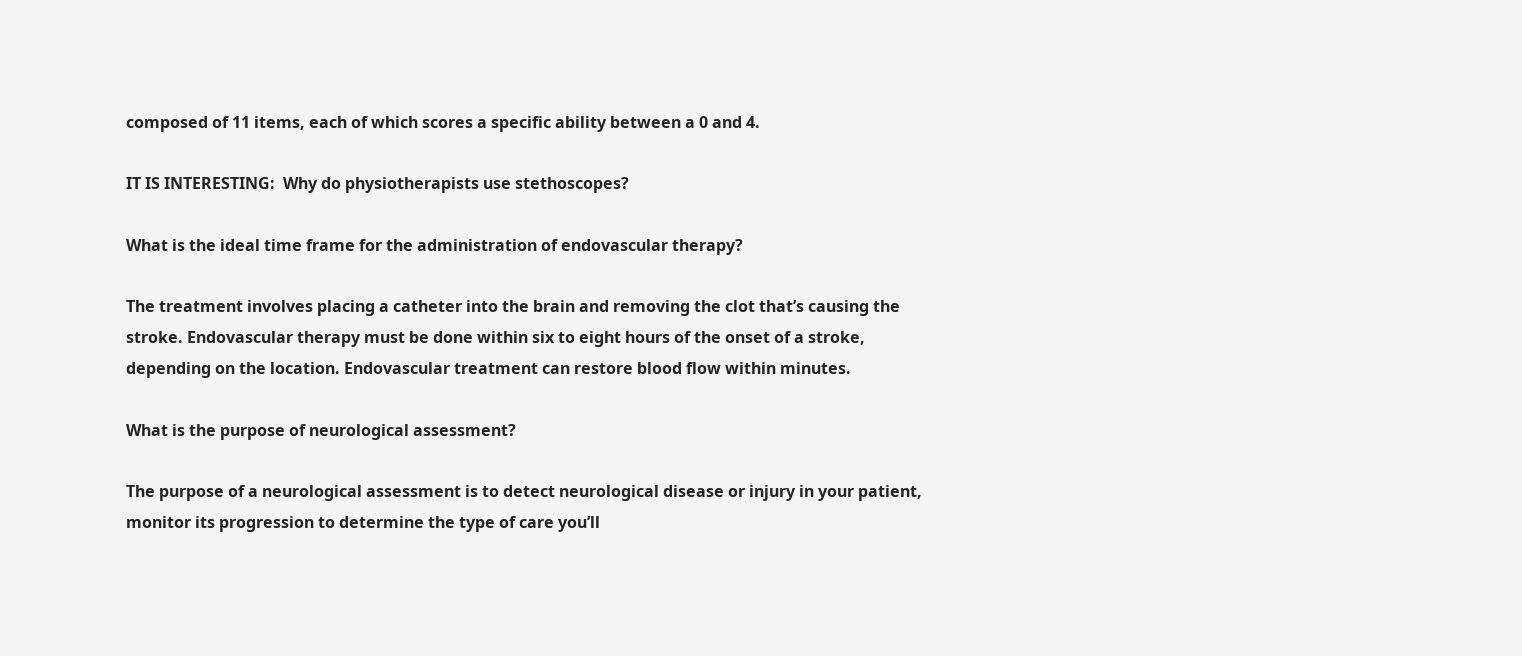composed of 11 items, each of which scores a specific ability between a 0 and 4.

IT IS INTERESTING:  Why do physiotherapists use stethoscopes?

What is the ideal time frame for the administration of endovascular therapy?

The treatment involves placing a catheter into the brain and removing the clot that’s causing the stroke. Endovascular therapy must be done within six to eight hours of the onset of a stroke, depending on the location. Endovascular treatment can restore blood flow within minutes.

What is the purpose of neurological assessment?

The purpose of a neurological assessment is to detect neurological disease or injury in your patient, monitor its progression to determine the type of care you’ll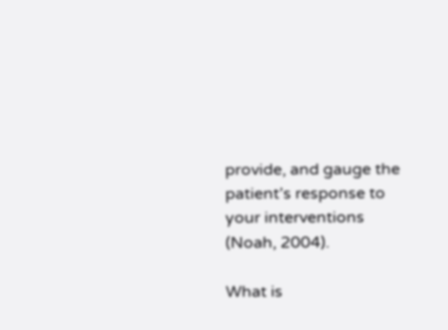provide, and gauge the patient’s response to your interventions (Noah, 2004).

What is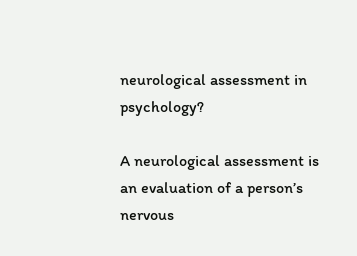neurological assessment in psychology?

A neurological assessment is an evaluation of a person’s nervous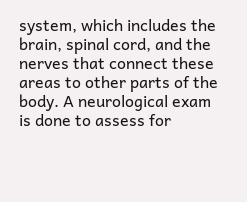system, which includes the brain, spinal cord, and the nerves that connect these areas to other parts of the body. A neurological exam is done to assess for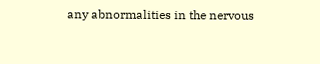any abnormalities in the nervous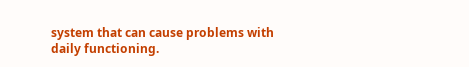system that can cause problems with daily functioning.